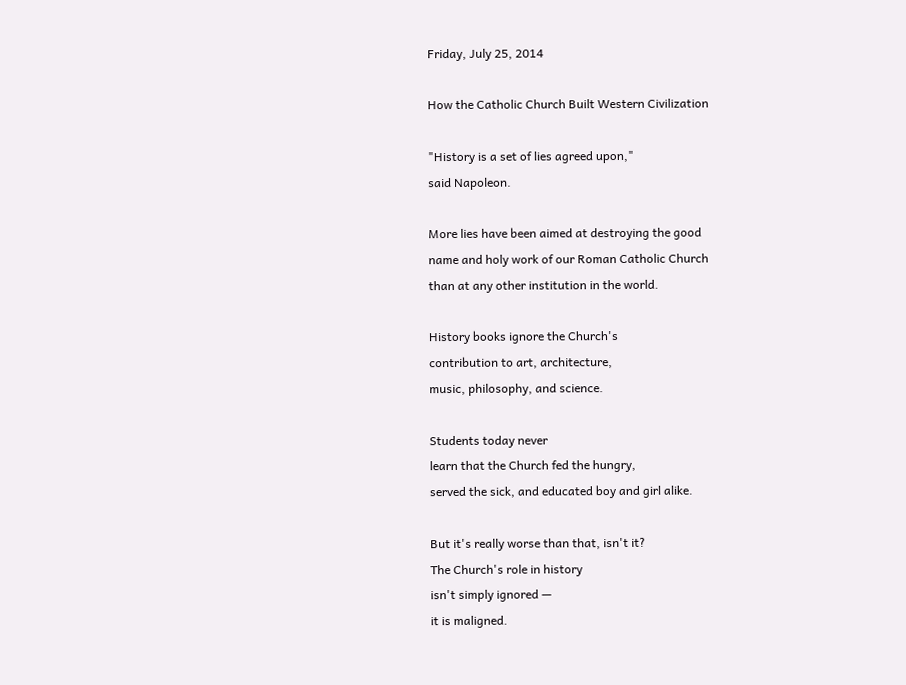Friday, July 25, 2014

How the Catholic Church Built Western Civilization

"History is a set of lies agreed upon,"
said Napoleon.

More lies have been aimed at destroying the good
name and holy work of our Roman Catholic Church
than at any other institution in the world.

History books ignore the Church's
contribution to art, architecture,
music, philosophy, and science.

Students today never
learn that the Church fed the hungry,
served the sick, and educated boy and girl alike.

But it's really worse than that, isn't it?
The Church's role in history
isn't simply ignored —
it is maligned.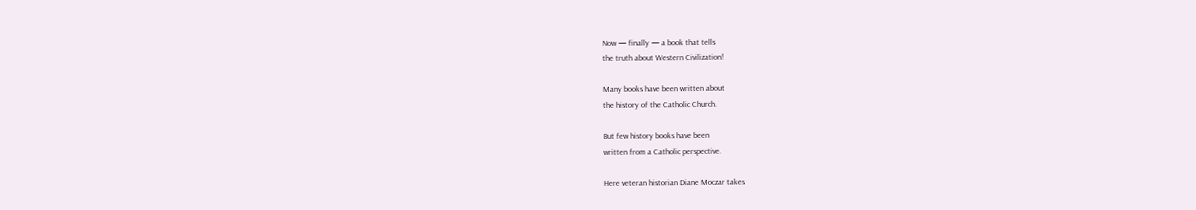Now — finally — a book that tells
the truth about Western Civilization!

Many books have been written about
the history of the Catholic Church.

But few history books have been
written from a Catholic perspective.

Here veteran historian Diane Moczar takes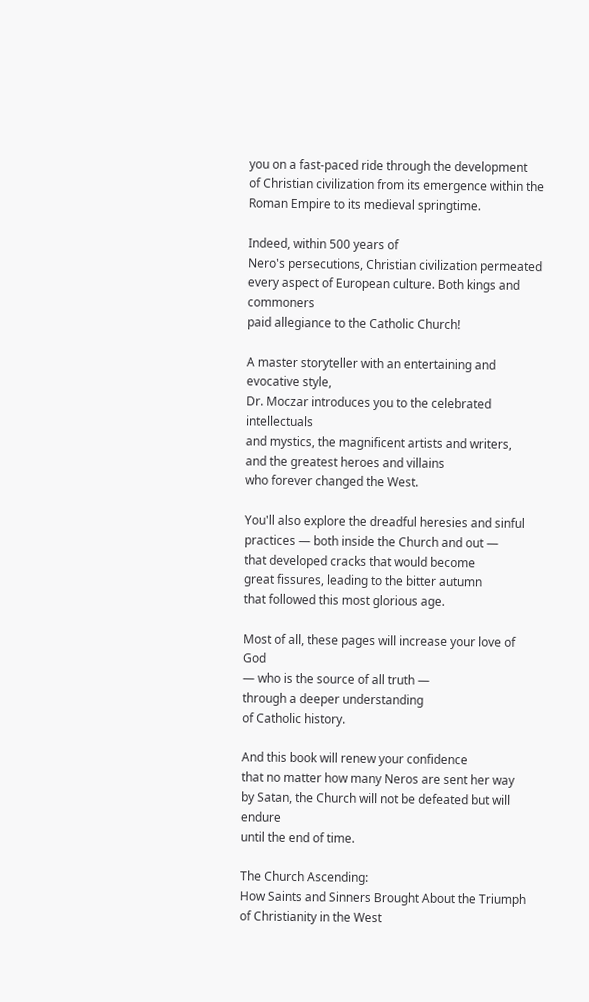you on a fast-paced ride through the development
of Christian civilization from its emergence within the
Roman Empire to its medieval springtime.

Indeed, within 500 years of
Nero's persecutions, Christian civilization permeated
every aspect of European culture. Both kings and commoners
paid allegiance to the Catholic Church!

A master storyteller with an entertaining and evocative style,
Dr. Moczar introduces you to the celebrated intellectuals
and mystics, the magnificent artists and writers,
and the greatest heroes and villains
who forever changed the West.

You'll also explore the dreadful heresies and sinful
practices — both inside the Church and out —
that developed cracks that would become
great fissures, leading to the bitter autumn
that followed this most glorious age.

Most of all, these pages will increase your love of God
— who is the source of all truth —
through a deeper understanding
of Catholic history.

And this book will renew your confidence
that no matter how many Neros are sent her way
by Satan, the Church will not be defeated but will endure
until the end of time.

The Church Ascending:
How Saints and Sinners Brought About the Triumph of Christianity in the West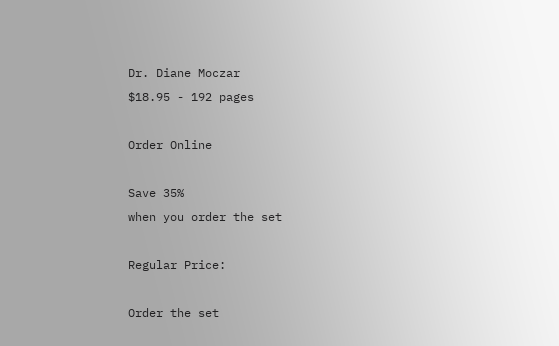Dr. Diane Moczar
$18.95 - 192 pages

Order Online

Save 35%
when you order the set

Regular Price:

Order the set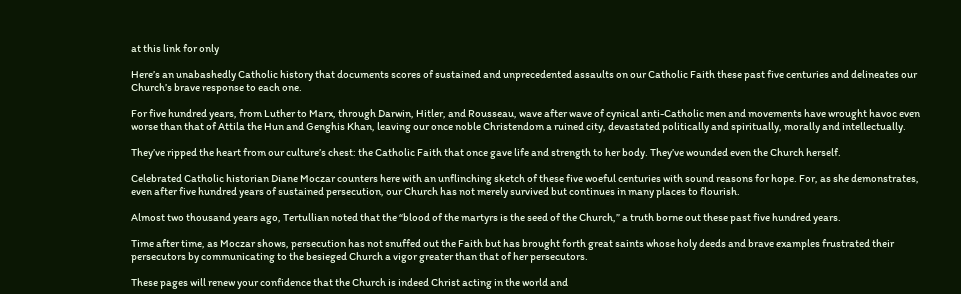at this link for only

Here’s an unabashedly Catholic history that documents scores of sustained and unprecedented assaults on our Catholic Faith these past five centuries and delineates our Church’s brave response to each one.

For five hundred years, from Luther to Marx, through Darwin, Hitler, and Rousseau, wave after wave of cynical anti-Catholic men and movements have wrought havoc even worse than that of Attila the Hun and Genghis Khan, leaving our once noble Christendom a ruined city, devastated politically and spiritually, morally and intellectually.

They’ve ripped the heart from our culture’s chest: the Catholic Faith that once gave life and strength to her body. They’ve wounded even the Church herself.

Celebrated Catholic historian Diane Moczar counters here with an unflinching sketch of these five woeful centuries with sound reasons for hope. For, as she demonstrates, even after five hundred years of sustained persecution, our Church has not merely survived but continues in many places to flourish.

Almost two thousand years ago, Tertullian noted that the “blood of the martyrs is the seed of the Church,” a truth borne out these past five hundred years.

Time after time, as Moczar shows, persecution has not snuffed out the Faith but has brought forth great saints whose holy deeds and brave examples frustrated their persecutors by communicating to the besieged Church a vigor greater than that of her persecutors.

These pages will renew your confidence that the Church is indeed Christ acting in the world and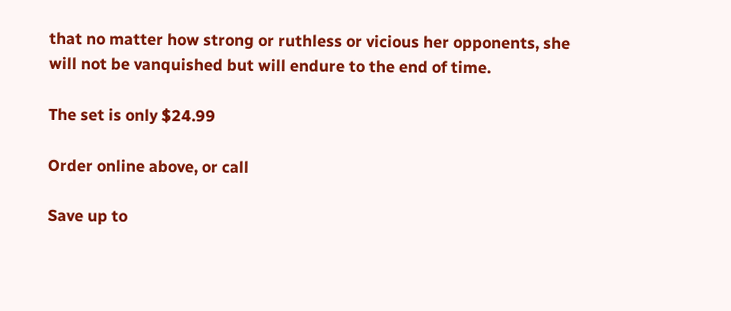that no matter how strong or ruthless or vicious her opponents, she will not be vanquished but will endure to the end of time.

The set is only $24.99

Order online above, or call

Save up to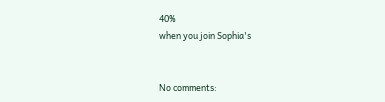40%
when you join Sophia's


No comments: